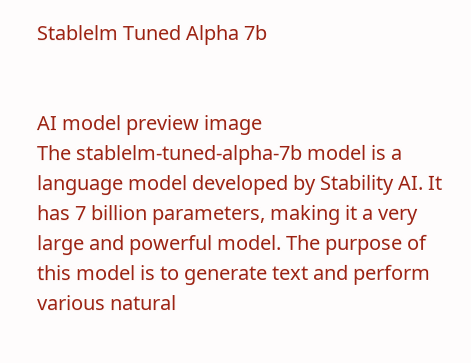Stablelm Tuned Alpha 7b


AI model preview image
The stablelm-tuned-alpha-7b model is a language model developed by Stability AI. It has 7 billion parameters, making it a very large and powerful model. The purpose of this model is to generate text and perform various natural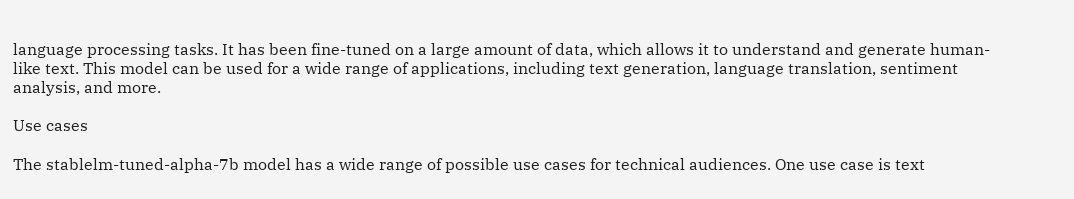language processing tasks. It has been fine-tuned on a large amount of data, which allows it to understand and generate human-like text. This model can be used for a wide range of applications, including text generation, language translation, sentiment analysis, and more.

Use cases

The stablelm-tuned-alpha-7b model has a wide range of possible use cases for technical audiences. One use case is text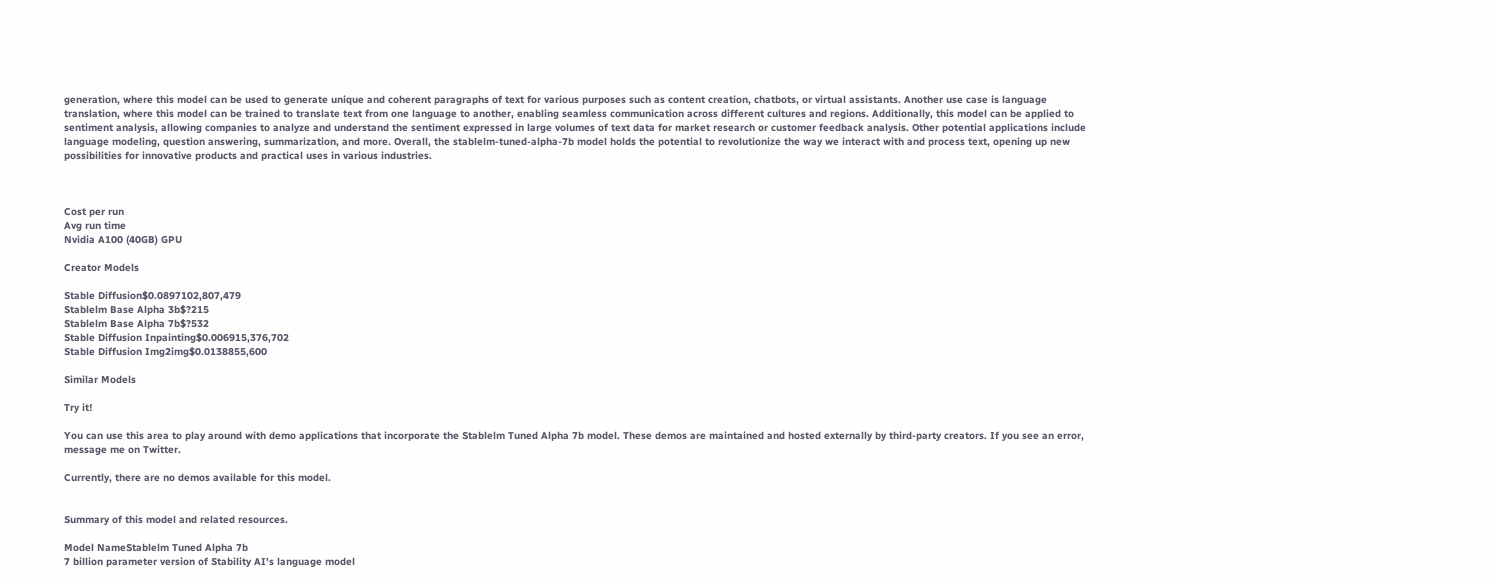generation, where this model can be used to generate unique and coherent paragraphs of text for various purposes such as content creation, chatbots, or virtual assistants. Another use case is language translation, where this model can be trained to translate text from one language to another, enabling seamless communication across different cultures and regions. Additionally, this model can be applied to sentiment analysis, allowing companies to analyze and understand the sentiment expressed in large volumes of text data for market research or customer feedback analysis. Other potential applications include language modeling, question answering, summarization, and more. Overall, the stablelm-tuned-alpha-7b model holds the potential to revolutionize the way we interact with and process text, opening up new possibilities for innovative products and practical uses in various industries.



Cost per run
Avg run time
Nvidia A100 (40GB) GPU

Creator Models

Stable Diffusion$0.0897102,807,479
Stablelm Base Alpha 3b$?215
Stablelm Base Alpha 7b$?532
Stable Diffusion Inpainting$0.006915,376,702
Stable Diffusion Img2img$0.0138855,600

Similar Models

Try it!

You can use this area to play around with demo applications that incorporate the Stablelm Tuned Alpha 7b model. These demos are maintained and hosted externally by third-party creators. If you see an error, message me on Twitter.

Currently, there are no demos available for this model.


Summary of this model and related resources.

Model NameStablelm Tuned Alpha 7b
7 billion parameter version of Stability AI's language model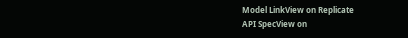Model LinkView on Replicate
API SpecView on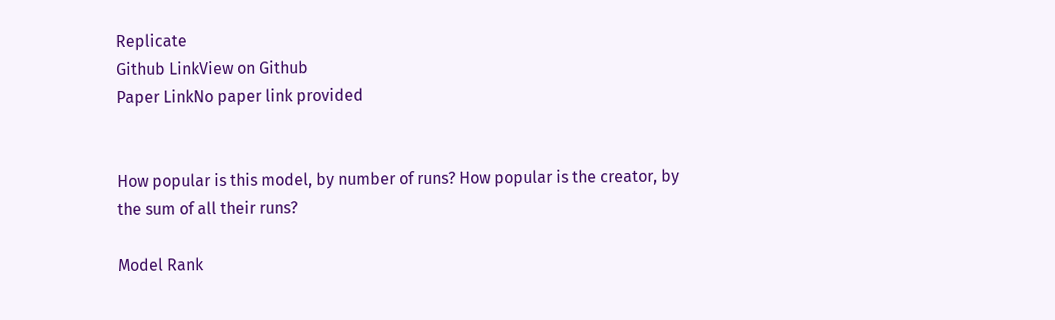Replicate
Github LinkView on Github
Paper LinkNo paper link provided


How popular is this model, by number of runs? How popular is the creator, by the sum of all their runs?

Model Rank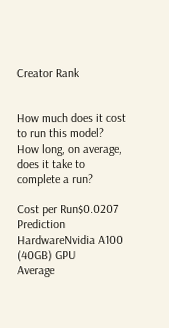Creator Rank


How much does it cost to run this model? How long, on average, does it take to complete a run?

Cost per Run$0.0207
Prediction HardwareNvidia A100 (40GB) GPU
Average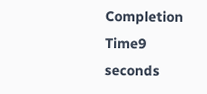Completion Time9 seconds